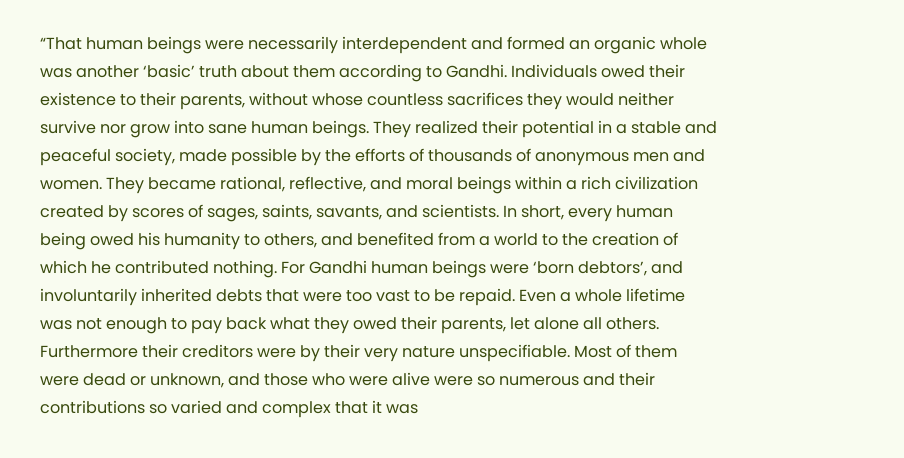“That human beings were necessarily interdependent and formed an organic whole was another ‘basic’ truth about them according to Gandhi. Individuals owed their existence to their parents, without whose countless sacrifices they would neither survive nor grow into sane human beings. They realized their potential in a stable and peaceful society, made possible by the efforts of thousands of anonymous men and women. They became rational, reflective, and moral beings within a rich civilization created by scores of sages, saints, savants, and scientists. In short, every human being owed his humanity to others, and benefited from a world to the creation of which he contributed nothing. For Gandhi human beings were ‘born debtors’, and involuntarily inherited debts that were too vast to be repaid. Even a whole lifetime was not enough to pay back what they owed their parents, let alone all others. Furthermore their creditors were by their very nature unspecifiable. Most of them were dead or unknown, and those who were alive were so numerous and their contributions so varied and complex that it was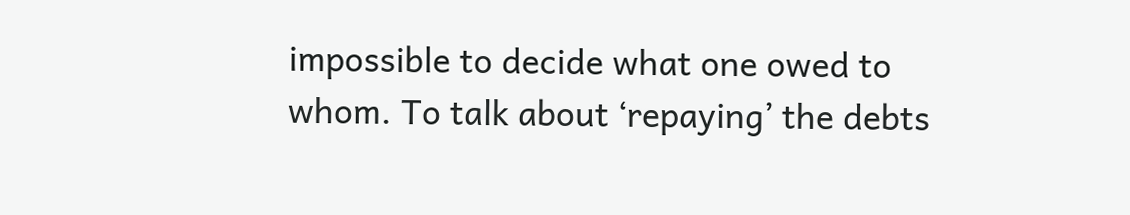impossible to decide what one owed to whom. To talk about ‘repaying’ the debts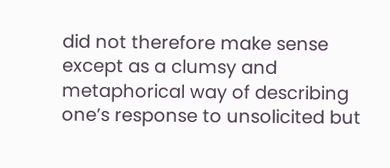did not therefore make sense except as a clumsy and metaphorical way of describing one’s response to unsolicited but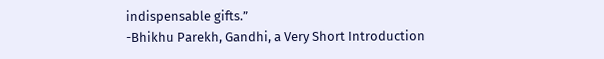indispensable gifts.”
-Bhikhu Parekh, Gandhi, a Very Short Introduction